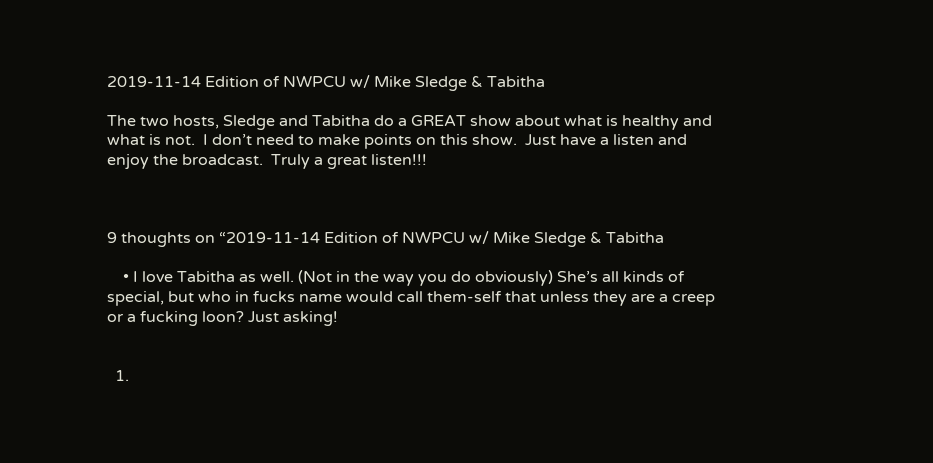2019-11-14 Edition of NWPCU w/ Mike Sledge & Tabitha

The two hosts, Sledge and Tabitha do a GREAT show about what is healthy and what is not.  I don’t need to make points on this show.  Just have a listen and enjoy the broadcast.  Truly a great listen!!!



9 thoughts on “2019-11-14 Edition of NWPCU w/ Mike Sledge & Tabitha

    • I love Tabitha as well. (Not in the way you do obviously) She’s all kinds of special, but who in fucks name would call them-self that unless they are a creep or a fucking loon? Just asking!


  1.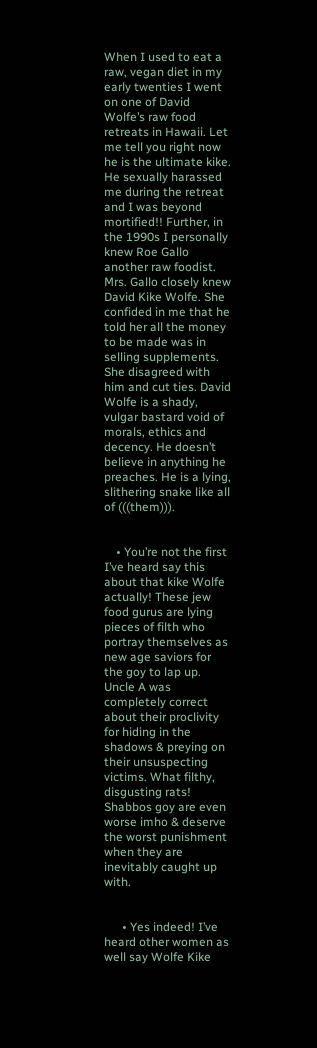When I used to eat a raw, vegan diet in my early twenties I went on one of David Wolfe’s raw food retreats in Hawaii. Let me tell you right now he is the ultimate kike. He sexually harassed me during the retreat and I was beyond mortified!! Further, in the 1990s I personally knew Roe Gallo another raw foodist. Mrs. Gallo closely knew David Kike Wolfe. She confided in me that he told her all the money to be made was in selling supplements. She disagreed with him and cut ties. David Wolfe is a shady, vulgar bastard void of morals, ethics and decency. He doesn’t believe in anything he preaches. He is a lying, slithering snake like all of (((them))).


    • You’re not the first I’ve heard say this about that kike Wolfe actually! These jew food gurus are lying pieces of filth who portray themselves as new age saviors for the goy to lap up. Uncle A was completely correct about their proclivity for hiding in the shadows & preying on their unsuspecting victims. What filthy, disgusting rats! Shabbos goy are even worse imho & deserve the worst punishment when they are inevitably caught up with.


      • Yes indeed! I’ve heard other women as well say Wolfe Kike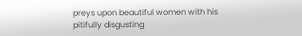preys upon beautiful women with his pitifully disgusting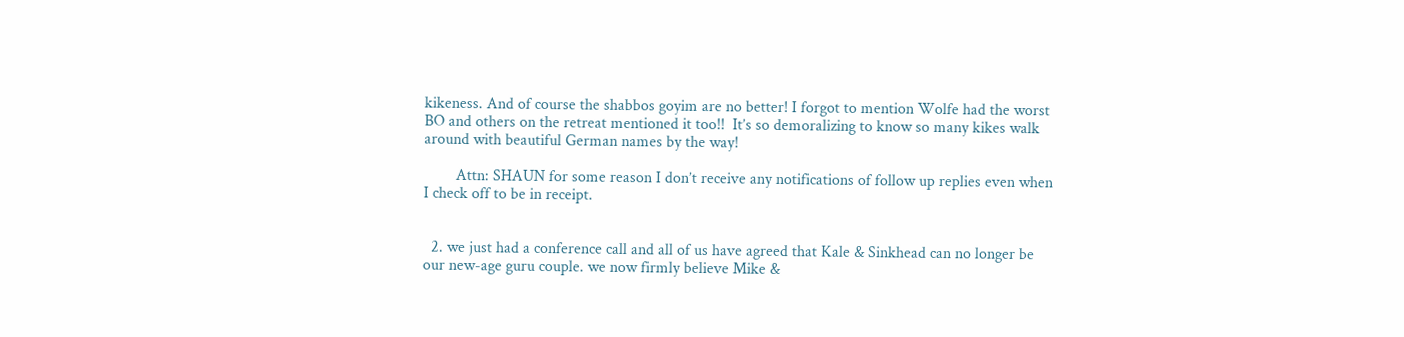kikeness. And of course the shabbos goyim are no better! I forgot to mention Wolfe had the worst BO and others on the retreat mentioned it too!!  It’s so demoralizing to know so many kikes walk around with beautiful German names by the way!

        Attn: SHAUN for some reason I don’t receive any notifications of follow up replies even when I check off to be in receipt.


  2. we just had a conference call and all of us have agreed that Kale & Sinkhead can no longer be our new-age guru couple. we now firmly believe Mike &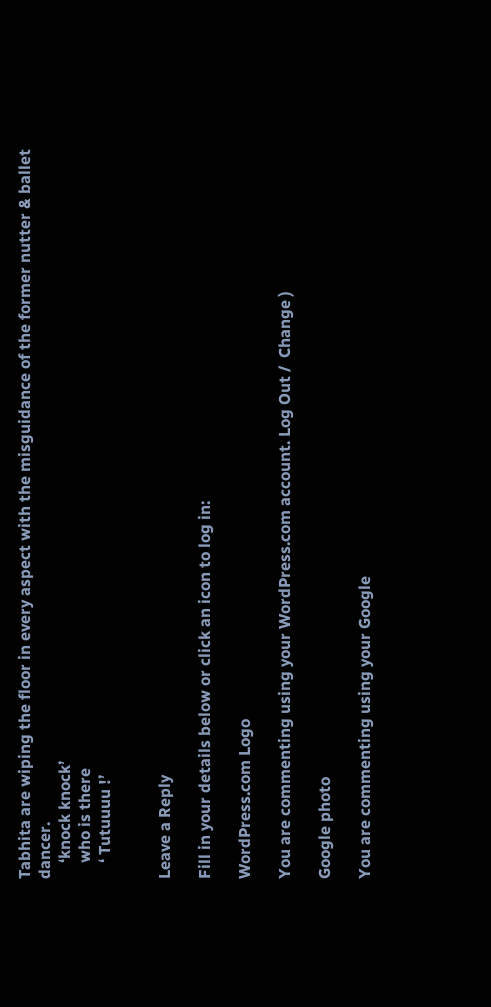Tabhita are wiping the floor in every aspect with the misguidance of the former nutter & ballet dancer.
    ‘knock knock’
    who is there
    ‘ Tutuuuu !’


Leave a Reply

Fill in your details below or click an icon to log in:

WordPress.com Logo

You are commenting using your WordPress.com account. Log Out /  Change )

Google photo

You are commenting using your Google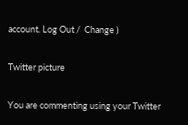account. Log Out /  Change )

Twitter picture

You are commenting using your Twitter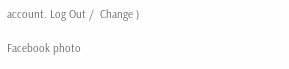account. Log Out /  Change )

Facebook photo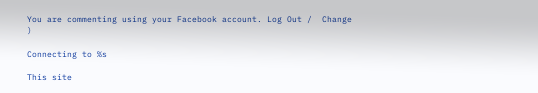You are commenting using your Facebook account. Log Out /  Change )

Connecting to %s

This site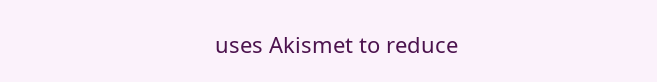uses Akismet to reduce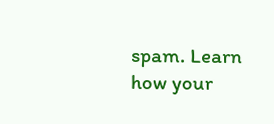spam. Learn how your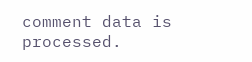comment data is processed.